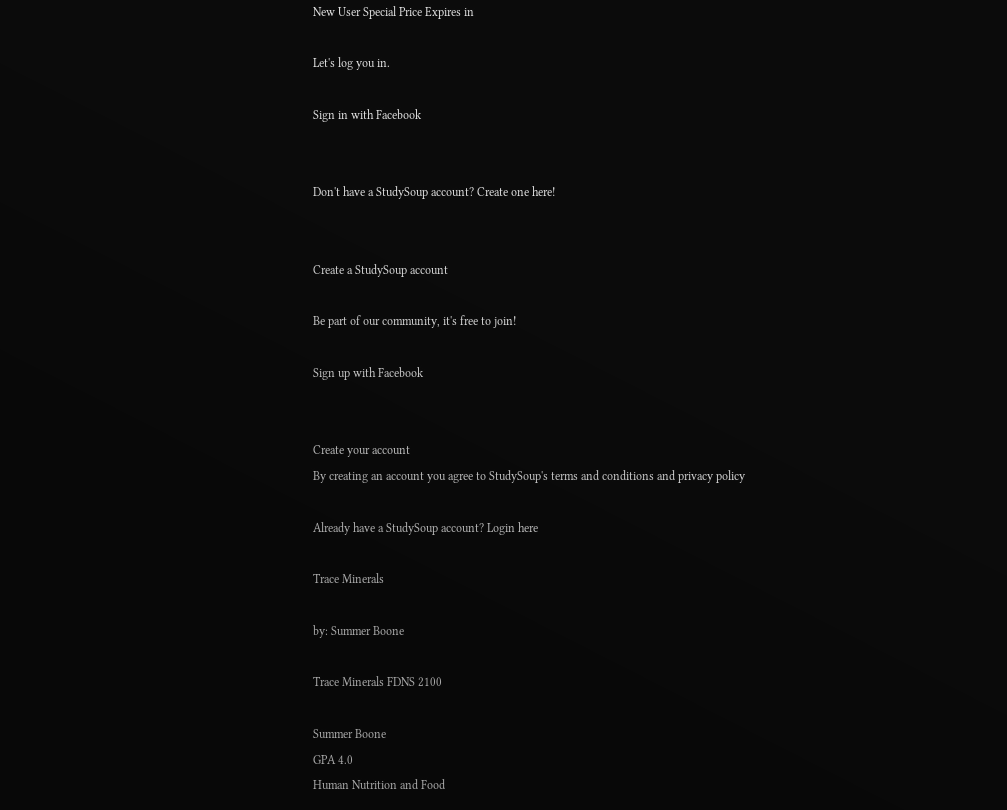New User Special Price Expires in

Let's log you in.

Sign in with Facebook


Don't have a StudySoup account? Create one here!


Create a StudySoup account

Be part of our community, it's free to join!

Sign up with Facebook


Create your account
By creating an account you agree to StudySoup's terms and conditions and privacy policy

Already have a StudySoup account? Login here

Trace Minerals

by: Summer Boone

Trace Minerals FDNS 2100

Summer Boone
GPA 4.0
Human Nutrition and Food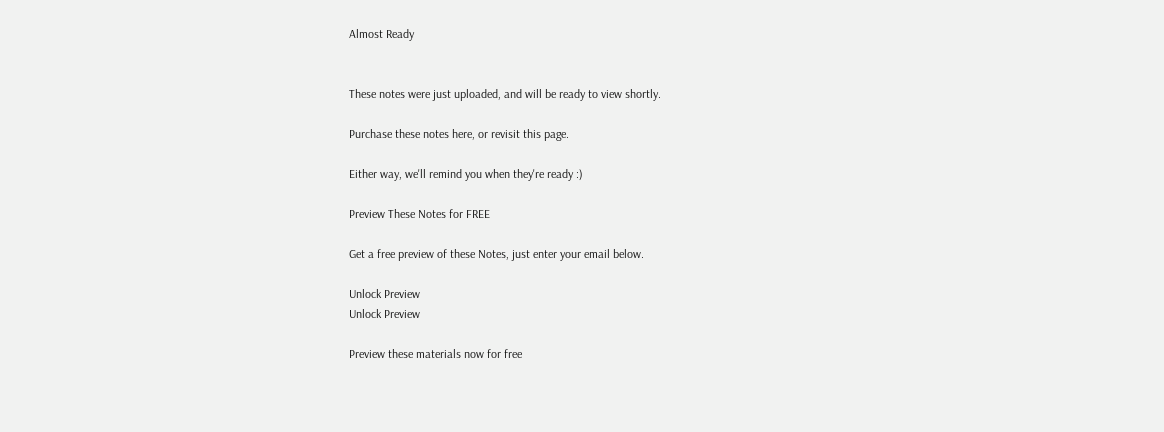Almost Ready


These notes were just uploaded, and will be ready to view shortly.

Purchase these notes here, or revisit this page.

Either way, we'll remind you when they're ready :)

Preview These Notes for FREE

Get a free preview of these Notes, just enter your email below.

Unlock Preview
Unlock Preview

Preview these materials now for free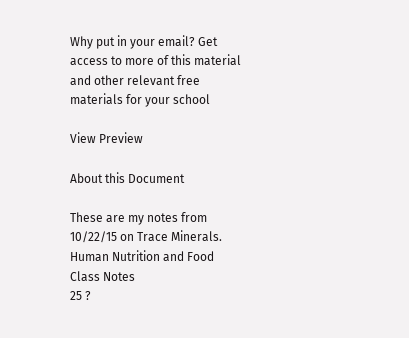Why put in your email? Get access to more of this material and other relevant free materials for your school

View Preview

About this Document

These are my notes from 10/22/15 on Trace Minerals.
Human Nutrition and Food
Class Notes
25 ?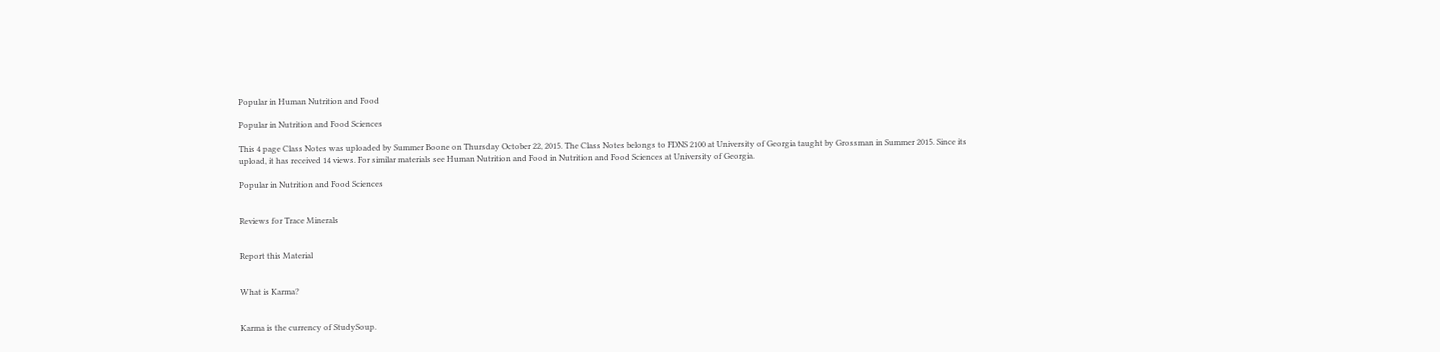Popular in Human Nutrition and Food

Popular in Nutrition and Food Sciences

This 4 page Class Notes was uploaded by Summer Boone on Thursday October 22, 2015. The Class Notes belongs to FDNS 2100 at University of Georgia taught by Grossman in Summer 2015. Since its upload, it has received 14 views. For similar materials see Human Nutrition and Food in Nutrition and Food Sciences at University of Georgia.

Popular in Nutrition and Food Sciences


Reviews for Trace Minerals


Report this Material


What is Karma?


Karma is the currency of StudySoup.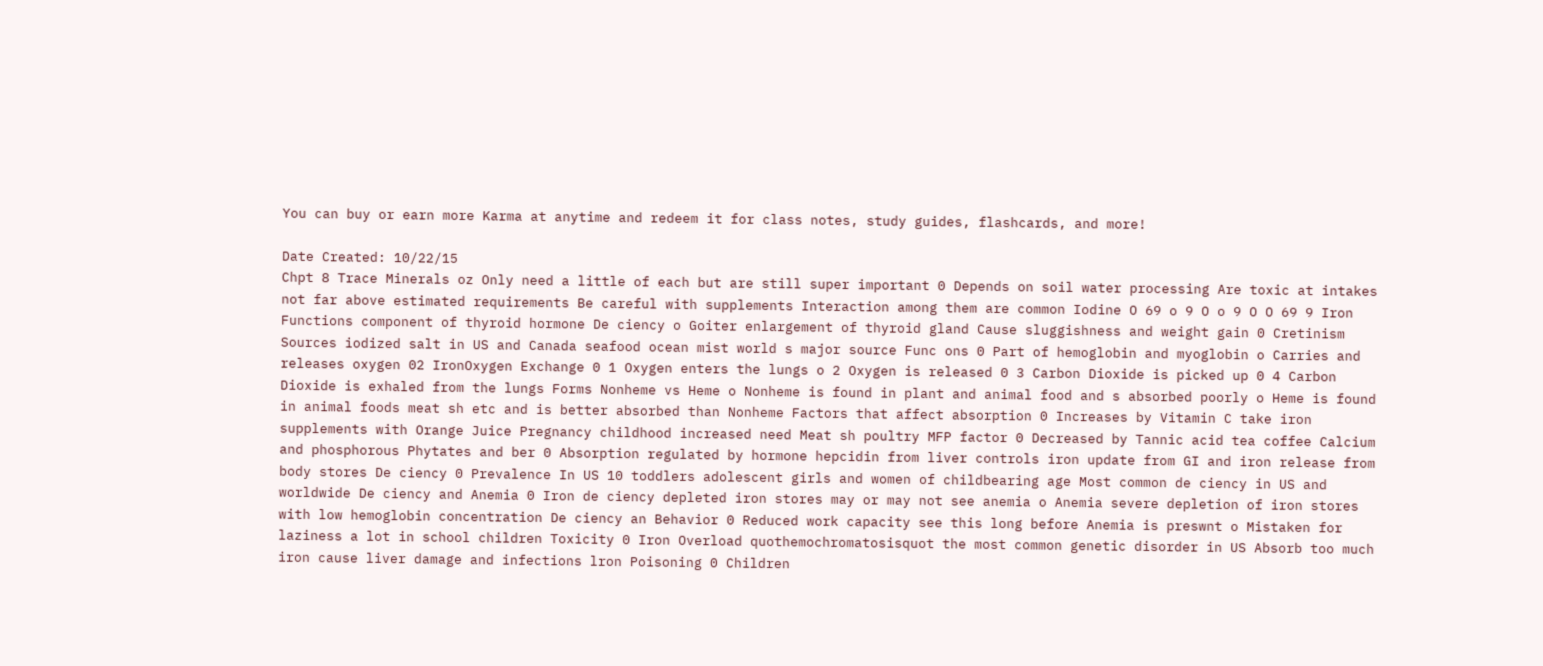You can buy or earn more Karma at anytime and redeem it for class notes, study guides, flashcards, and more!

Date Created: 10/22/15
Chpt 8 Trace Minerals oz Only need a little of each but are still super important 0 Depends on soil water processing Are toxic at intakes not far above estimated requirements Be careful with supplements Interaction among them are common Iodine O 69 o 9 O o 9 O O 69 9 Iron Functions component of thyroid hormone De ciency o Goiter enlargement of thyroid gland Cause sluggishness and weight gain 0 Cretinism Sources iodized salt in US and Canada seafood ocean mist world s major source Func ons 0 Part of hemoglobin and myoglobin o Carries and releases oxygen 02 IronOxygen Exchange 0 1 Oxygen enters the lungs o 2 Oxygen is released 0 3 Carbon Dioxide is picked up 0 4 Carbon Dioxide is exhaled from the lungs Forms Nonheme vs Heme o Nonheme is found in plant and animal food and s absorbed poorly o Heme is found in animal foods meat sh etc and is better absorbed than Nonheme Factors that affect absorption 0 Increases by Vitamin C take iron supplements with Orange Juice Pregnancy childhood increased need Meat sh poultry MFP factor 0 Decreased by Tannic acid tea coffee Calcium and phosphorous Phytates and ber 0 Absorption regulated by hormone hepcidin from liver controls iron update from GI and iron release from body stores De ciency 0 Prevalence In US 10 toddlers adolescent girls and women of childbearing age Most common de ciency in US and worldwide De ciency and Anemia 0 Iron de ciency depleted iron stores may or may not see anemia o Anemia severe depletion of iron stores with low hemoglobin concentration De ciency an Behavior 0 Reduced work capacity see this long before Anemia is preswnt o Mistaken for laziness a lot in school children Toxicity 0 Iron Overload quothemochromatosisquot the most common genetic disorder in US Absorb too much iron cause liver damage and infections lron Poisoning 0 Children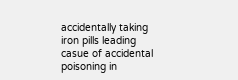accidentally taking iron pills leading casue of accidental poisoning in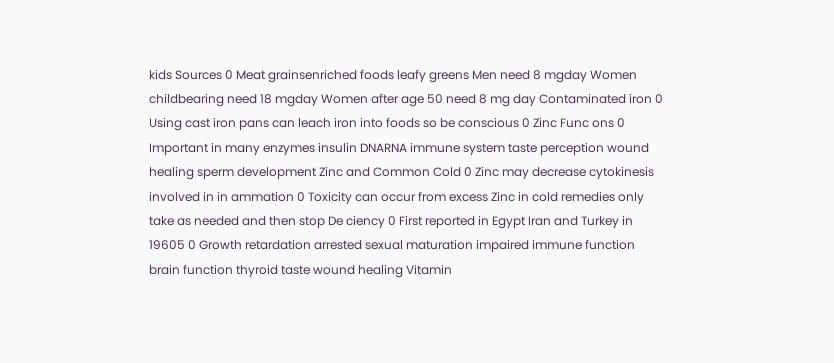kids Sources 0 Meat grainsenriched foods leafy greens Men need 8 mgday Women childbearing need 18 mgday Women after age 50 need 8 mg day Contaminated iron 0 Using cast iron pans can leach iron into foods so be conscious 0 Zinc Func ons 0 Important in many enzymes insulin DNARNA immune system taste perception wound healing sperm development Zinc and Common Cold 0 Zinc may decrease cytokinesis involved in in ammation 0 Toxicity can occur from excess Zinc in cold remedies only take as needed and then stop De ciency 0 First reported in Egypt Iran and Turkey in 19605 0 Growth retardation arrested sexual maturation impaired immune function brain function thyroid taste wound healing Vitamin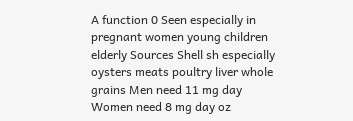A function 0 Seen especially in pregnant women young children elderly Sources Shell sh especially oysters meats poultry liver whole grains Men need 11 mg day Women need 8 mg day oz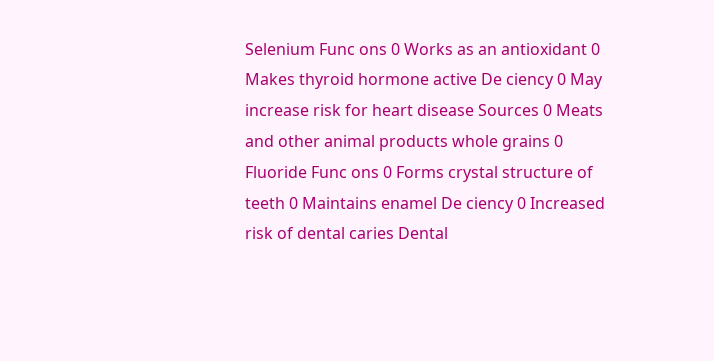Selenium Func ons 0 Works as an antioxidant 0 Makes thyroid hormone active De ciency 0 May increase risk for heart disease Sources 0 Meats and other animal products whole grains 0 Fluoride Func ons 0 Forms crystal structure of teeth 0 Maintains enamel De ciency 0 Increased risk of dental caries Dental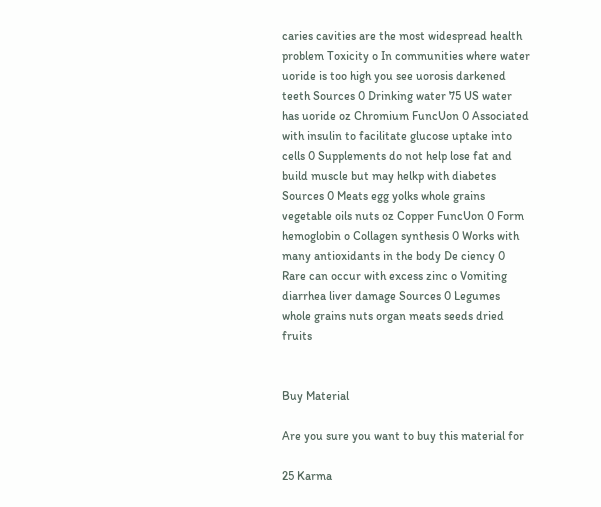caries cavities are the most widespread health problem Toxicity o In communities where water uoride is too high you see uorosis darkened teeth Sources 0 Drinking water 75 US water has uoride oz Chromium FuncUon 0 Associated with insulin to facilitate glucose uptake into cells 0 Supplements do not help lose fat and build muscle but may helkp with diabetes Sources 0 Meats egg yolks whole grains vegetable oils nuts oz Copper FuncUon 0 Form hemoglobin o Collagen synthesis 0 Works with many antioxidants in the body De ciency 0 Rare can occur with excess zinc o Vomiting diarrhea liver damage Sources 0 Legumes whole grains nuts organ meats seeds dried fruits


Buy Material

Are you sure you want to buy this material for

25 Karma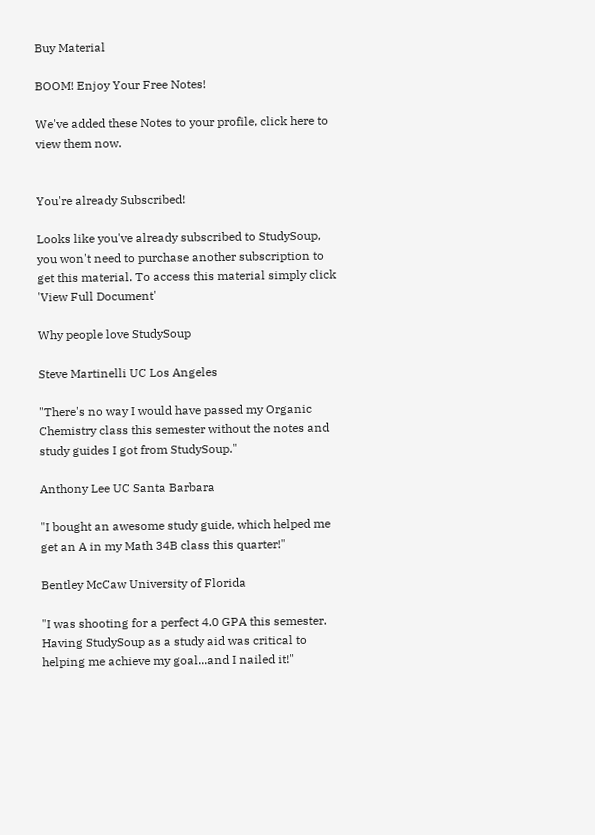Buy Material

BOOM! Enjoy Your Free Notes!

We've added these Notes to your profile, click here to view them now.


You're already Subscribed!

Looks like you've already subscribed to StudySoup, you won't need to purchase another subscription to get this material. To access this material simply click 'View Full Document'

Why people love StudySoup

Steve Martinelli UC Los Angeles

"There's no way I would have passed my Organic Chemistry class this semester without the notes and study guides I got from StudySoup."

Anthony Lee UC Santa Barbara

"I bought an awesome study guide, which helped me get an A in my Math 34B class this quarter!"

Bentley McCaw University of Florida

"I was shooting for a perfect 4.0 GPA this semester. Having StudySoup as a study aid was critical to helping me achieve my goal...and I nailed it!"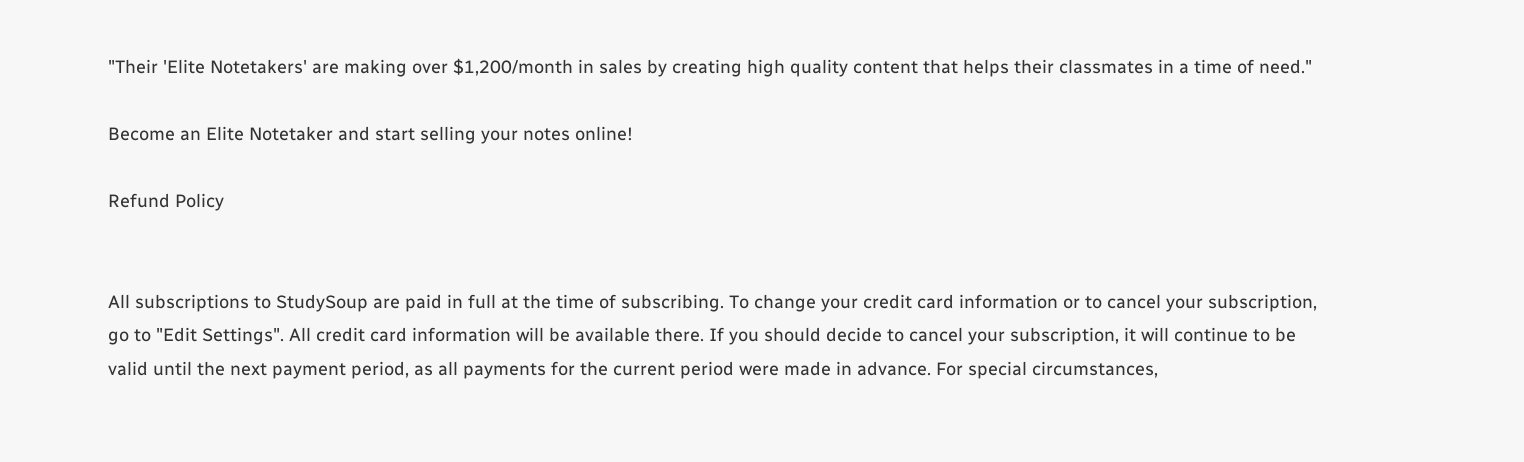"Their 'Elite Notetakers' are making over $1,200/month in sales by creating high quality content that helps their classmates in a time of need."

Become an Elite Notetaker and start selling your notes online!

Refund Policy


All subscriptions to StudySoup are paid in full at the time of subscribing. To change your credit card information or to cancel your subscription, go to "Edit Settings". All credit card information will be available there. If you should decide to cancel your subscription, it will continue to be valid until the next payment period, as all payments for the current period were made in advance. For special circumstances,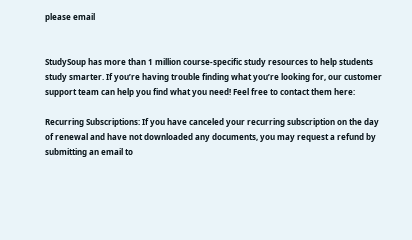please email


StudySoup has more than 1 million course-specific study resources to help students study smarter. If you’re having trouble finding what you’re looking for, our customer support team can help you find what you need! Feel free to contact them here:

Recurring Subscriptions: If you have canceled your recurring subscription on the day of renewal and have not downloaded any documents, you may request a refund by submitting an email to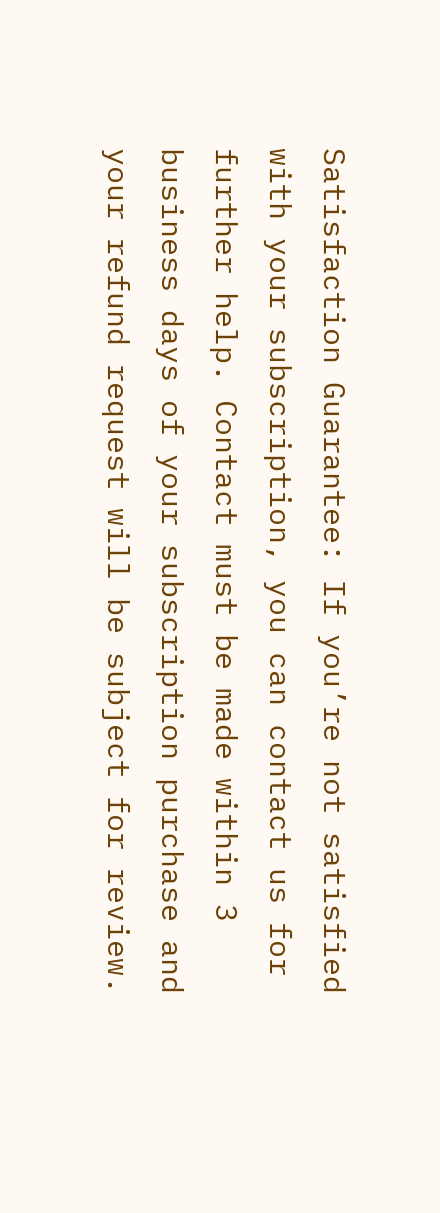Satisfaction Guarantee: If you’re not satisfied with your subscription, you can contact us for further help. Contact must be made within 3 business days of your subscription purchase and your refund request will be subject for review.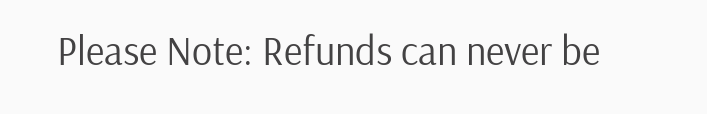Please Note: Refunds can never be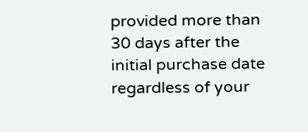provided more than 30 days after the initial purchase date regardless of your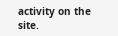activity on the site.